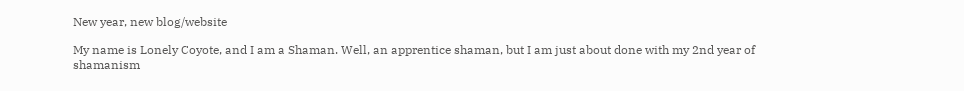New year, new blog/website

My name is Lonely Coyote, and I am a Shaman. Well, an apprentice shaman, but I am just about done with my 2nd year of shamanism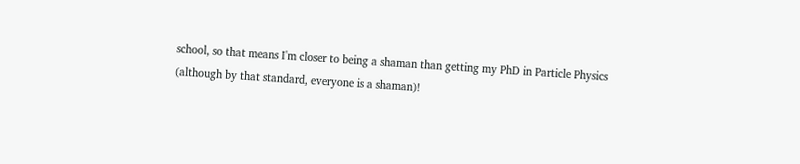school, so that means I'm closer to being a shaman than getting my PhD in Particle Physics (although by that standard, everyone is a shaman)!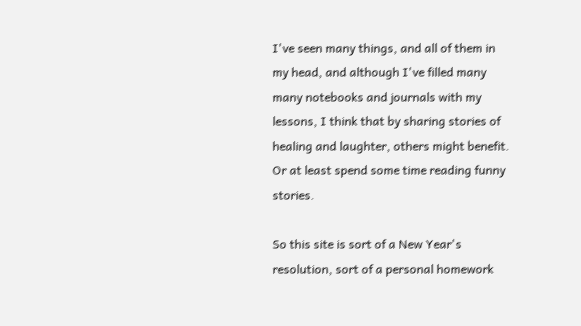I've seen many things, and all of them in my head, and although I've filled many many notebooks and journals with my lessons, I think that by sharing stories of healing and laughter, others might benefit. Or at least spend some time reading funny stories.

So this site is sort of a New Year's resolution, sort of a personal homework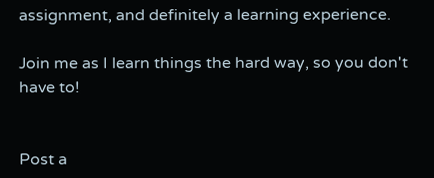assignment, and definitely a learning experience.

Join me as I learn things the hard way, so you don't have to!


Post a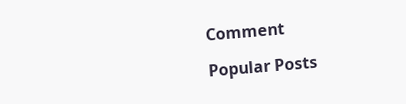Comment

Popular Posts